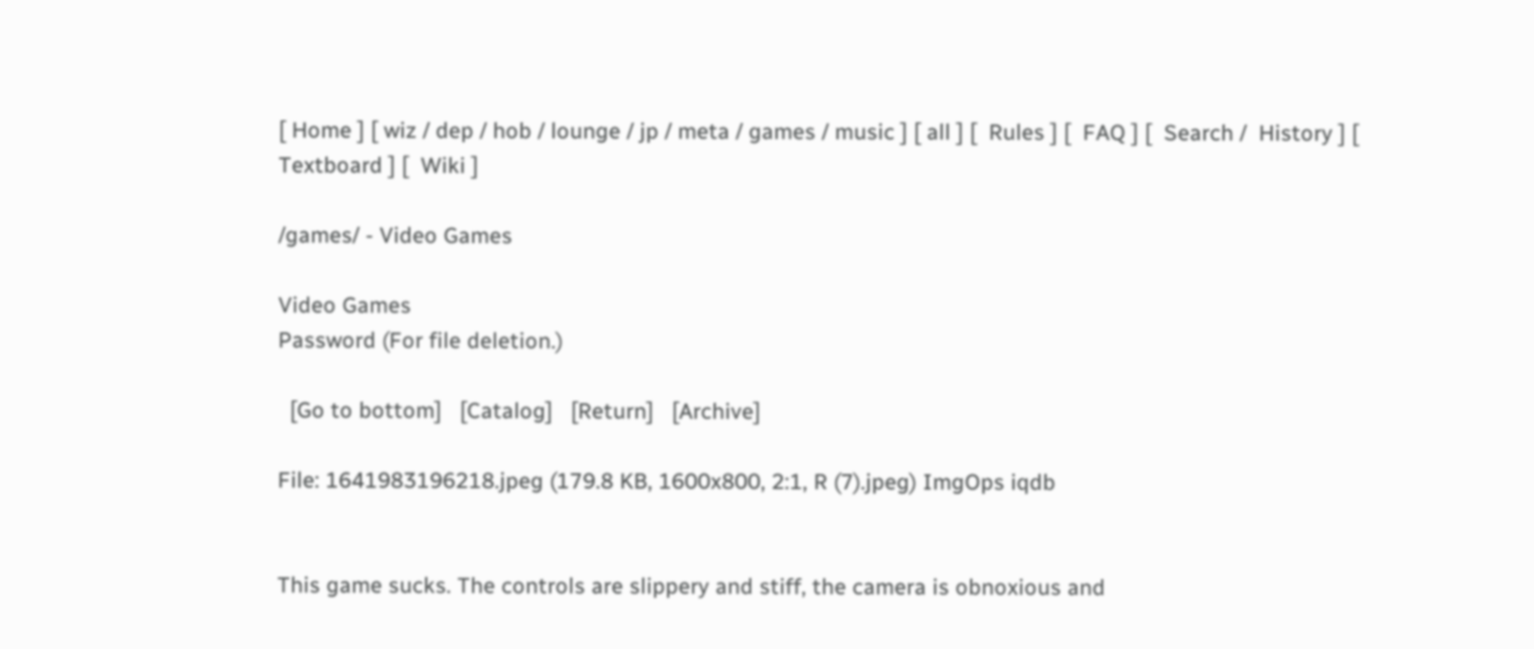[ Home ] [ wiz / dep / hob / lounge / jp / meta / games / music ] [ all ] [  Rules ] [  FAQ ] [  Search /  History ] [  Textboard ] [  Wiki ]

/games/ - Video Games

Video Games
Password (For file deletion.)

  [Go to bottom]   [Catalog]   [Return]   [Archive]

File: 1641983196218.jpeg (179.8 KB, 1600x800, 2:1, R (7).jpeg) ImgOps iqdb


This game sucks. The controls are slippery and stiff, the camera is obnoxious and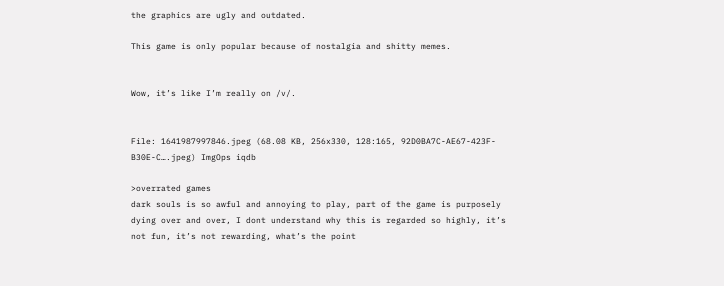the graphics are ugly and outdated.

This game is only popular because of nostalgia and shitty memes.


Wow, it’s like I’m really on /v/.


File: 1641987997846.jpeg (68.08 KB, 256x330, 128:165, 92D0BA7C-AE67-423F-B30E-C….jpeg) ImgOps iqdb

>overrated games
dark souls is so awful and annoying to play, part of the game is purposely dying over and over, I dont understand why this is regarded so highly, it’s not fun, it’s not rewarding, what’s the point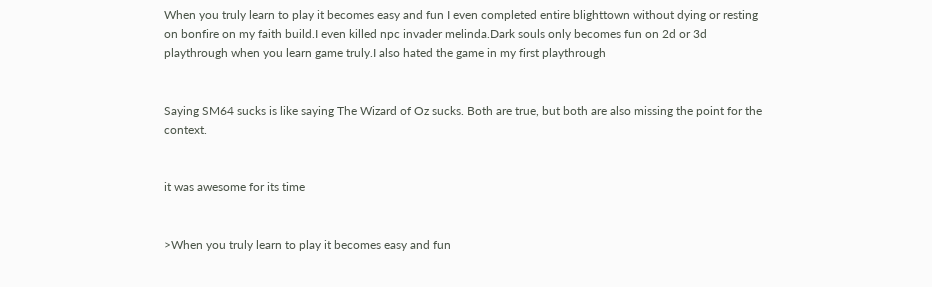When you truly learn to play it becomes easy and fun I even completed entire blighttown without dying or resting on bonfire on my faith build.I even killed npc invader melinda.Dark souls only becomes fun on 2d or 3d playthrough when you learn game truly.I also hated the game in my first playthrough


Saying SM64 sucks is like saying The Wizard of Oz sucks. Both are true, but both are also missing the point for the context.


it was awesome for its time


>When you truly learn to play it becomes easy and fun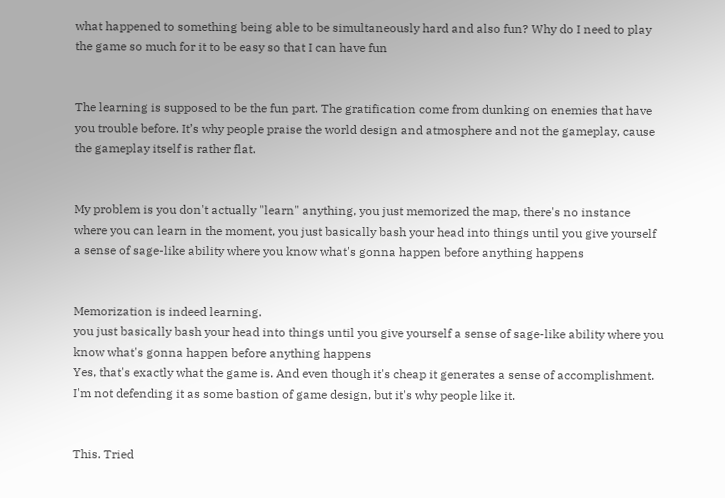what happened to something being able to be simultaneously hard and also fun? Why do I need to play the game so much for it to be easy so that I can have fun


The learning is supposed to be the fun part. The gratification come from dunking on enemies that have you trouble before. It’s why people praise the world design and atmosphere and not the gameplay, cause the gameplay itself is rather flat.


My problem is you don't actually "learn" anything, you just memorized the map, there's no instance where you can learn in the moment, you just basically bash your head into things until you give yourself a sense of sage-like ability where you know what's gonna happen before anything happens


Memorization is indeed learning.
you just basically bash your head into things until you give yourself a sense of sage-like ability where you know what's gonna happen before anything happens
Yes, that's exactly what the game is. And even though it's cheap it generates a sense of accomplishment. I'm not defending it as some bastion of game design, but it's why people like it.


This. Tried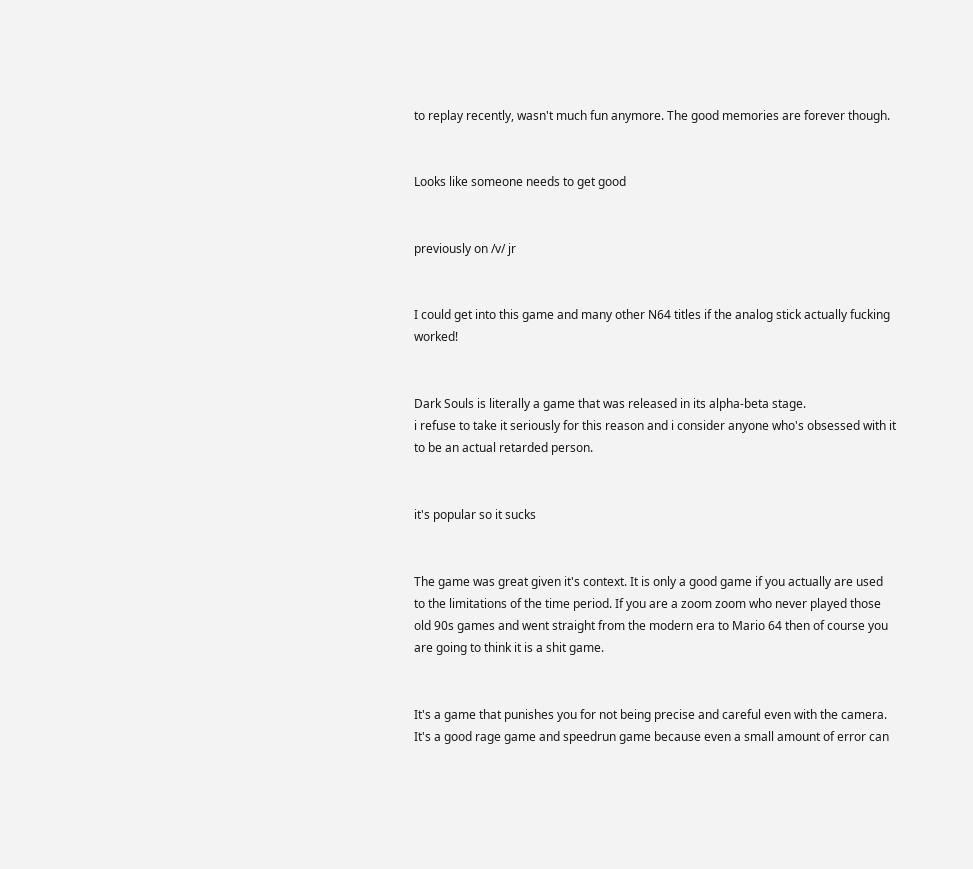to replay recently, wasn't much fun anymore. The good memories are forever though.


Looks like someone needs to get good


previously on /v/ jr


I could get into this game and many other N64 titles if the analog stick actually fucking worked!


Dark Souls is literally a game that was released in its alpha-beta stage.
i refuse to take it seriously for this reason and i consider anyone who's obsessed with it to be an actual retarded person.


it's popular so it sucks


The game was great given it's context. It is only a good game if you actually are used to the limitations of the time period. If you are a zoom zoom who never played those old 90s games and went straight from the modern era to Mario 64 then of course you are going to think it is a shit game.


It's a game that punishes you for not being precise and careful even with the camera. It's a good rage game and speedrun game because even a small amount of error can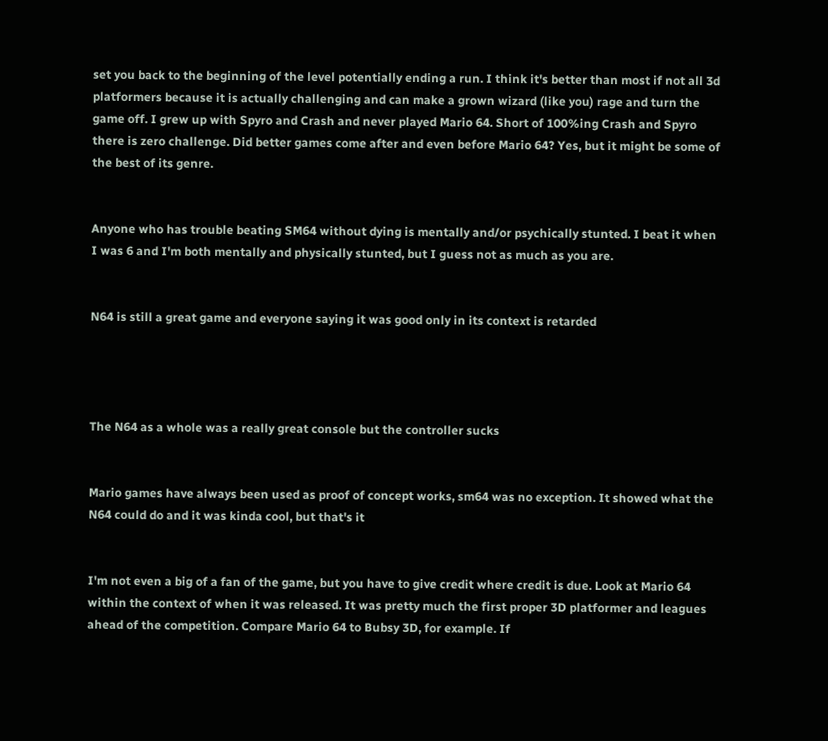set you back to the beginning of the level potentially ending a run. I think it's better than most if not all 3d platformers because it is actually challenging and can make a grown wizard (like you) rage and turn the game off. I grew up with Spyro and Crash and never played Mario 64. Short of 100%ing Crash and Spyro there is zero challenge. Did better games come after and even before Mario 64? Yes, but it might be some of the best of its genre.


Anyone who has trouble beating SM64 without dying is mentally and/or psychically stunted. I beat it when I was 6 and I'm both mentally and physically stunted, but I guess not as much as you are.


N64 is still a great game and everyone saying it was good only in its context is retarded




The N64 as a whole was a really great console but the controller sucks


Mario games have always been used as proof of concept works, sm64 was no exception. It showed what the N64 could do and it was kinda cool, but that's it


I'm not even a big of a fan of the game, but you have to give credit where credit is due. Look at Mario 64 within the context of when it was released. It was pretty much the first proper 3D platformer and leagues ahead of the competition. Compare Mario 64 to Bubsy 3D, for example. If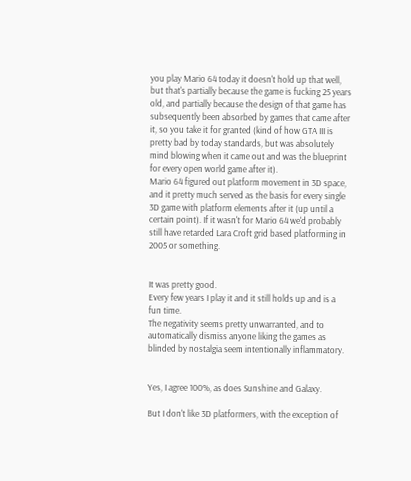you play Mario 64 today it doesn't hold up that well, but that's partially because the game is fucking 25 years old, and partially because the design of that game has subsequently been absorbed by games that came after it, so you take it for granted (kind of how GTA III is pretty bad by today standards, but was absolutely mind blowing when it came out and was the blueprint for every open world game after it).
Mario 64 figured out platform movement in 3D space, and it pretty much served as the basis for every single 3D game with platform elements after it (up until a certain point). If it wasn't for Mario 64 we'd probably still have retarded Lara Croft grid based platforming in 2005 or something.


It was pretty good.
Every few years I play it and it still holds up and is a fun time.
The negativity seems pretty unwarranted, and to automatically dismiss anyone liking the games as blinded by nostalgia seem intentionally inflammatory.


Yes, I agree 100%, as does Sunshine and Galaxy.

But I don't like 3D platformers, with the exception of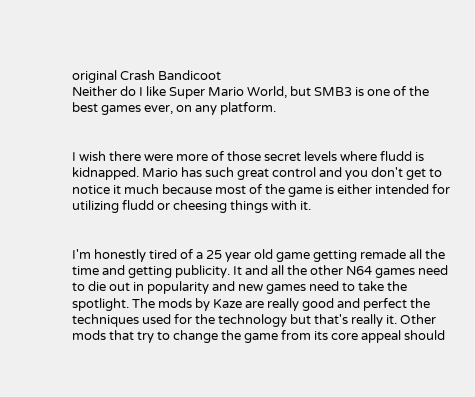original Crash Bandicoot
Neither do I like Super Mario World, but SMB3 is one of the best games ever, on any platform.


I wish there were more of those secret levels where fludd is kidnapped. Mario has such great control and you don't get to notice it much because most of the game is either intended for utilizing fludd or cheesing things with it.


I'm honestly tired of a 25 year old game getting remade all the time and getting publicity. It and all the other N64 games need to die out in popularity and new games need to take the spotlight. The mods by Kaze are really good and perfect the techniques used for the technology but that's really it. Other mods that try to change the game from its core appeal should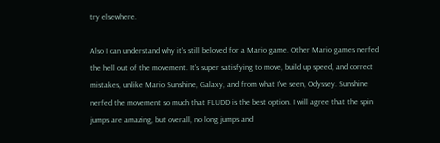try elsewhere.

Also I can understand why it's still beloved for a Mario game. Other Mario games nerfed the hell out of the movement. It's super satisfying to move, build up speed, and correct mistakes, unlike Mario Sunshine, Galaxy, and from what I've seen, Odyssey. Sunshine nerfed the movement so much that FLUDD is the best option. I will agree that the spin jumps are amazing, but overall, no long jumps and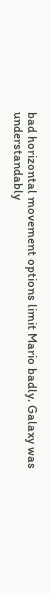bad horizontal movement options limit Mario badly. Galaxy was understandably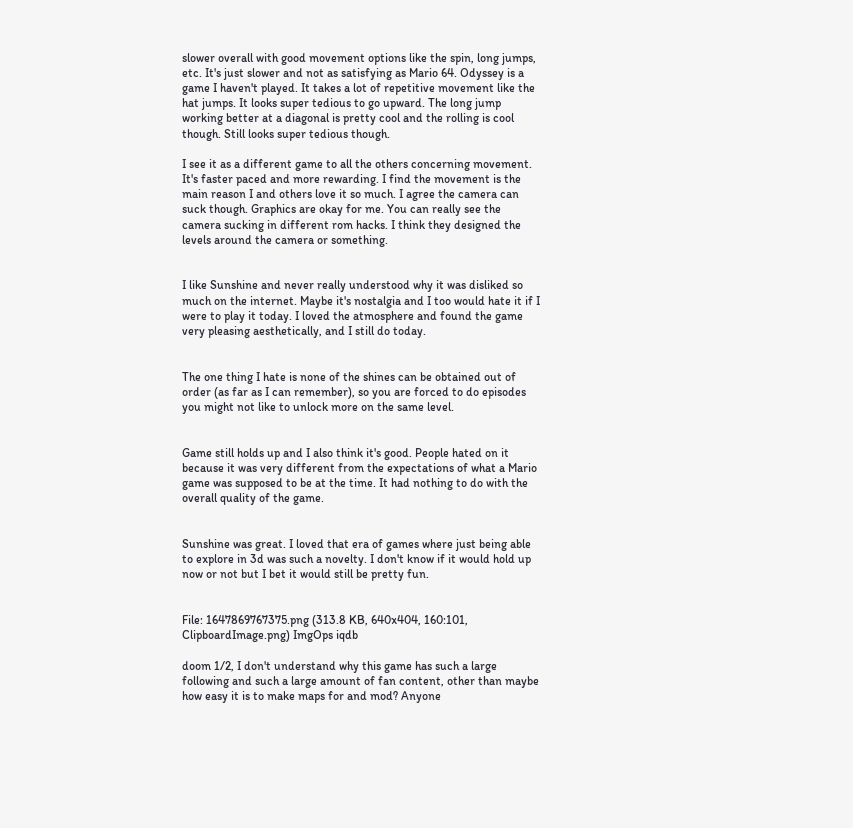slower overall with good movement options like the spin, long jumps, etc. It's just slower and not as satisfying as Mario 64. Odyssey is a game I haven't played. It takes a lot of repetitive movement like the hat jumps. It looks super tedious to go upward. The long jump working better at a diagonal is pretty cool and the rolling is cool though. Still looks super tedious though.

I see it as a different game to all the others concerning movement. It's faster paced and more rewarding. I find the movement is the main reason I and others love it so much. I agree the camera can suck though. Graphics are okay for me. You can really see the camera sucking in different rom hacks. I think they designed the levels around the camera or something.


I like Sunshine and never really understood why it was disliked so much on the internet. Maybe it's nostalgia and I too would hate it if I were to play it today. I loved the atmosphere and found the game very pleasing aesthetically, and I still do today.


The one thing I hate is none of the shines can be obtained out of order (as far as I can remember), so you are forced to do episodes you might not like to unlock more on the same level.


Game still holds up and I also think it's good. People hated on it because it was very different from the expectations of what a Mario game was supposed to be at the time. It had nothing to do with the overall quality of the game.


Sunshine was great. I loved that era of games where just being able to explore in 3d was such a novelty. I don't know if it would hold up now or not but I bet it would still be pretty fun.


File: 1647869767375.png (313.8 KB, 640x404, 160:101, ClipboardImage.png) ImgOps iqdb

doom 1/2, I don't understand why this game has such a large following and such a large amount of fan content, other than maybe how easy it is to make maps for and mod? Anyone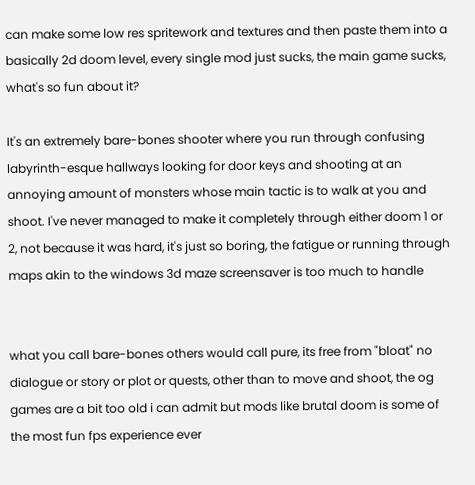can make some low res spritework and textures and then paste them into a basically 2d doom level, every single mod just sucks, the main game sucks, what's so fun about it?

It's an extremely bare-bones shooter where you run through confusing labyrinth-esque hallways looking for door keys and shooting at an annoying amount of monsters whose main tactic is to walk at you and shoot. I've never managed to make it completely through either doom 1 or 2, not because it was hard, it's just so boring, the fatigue or running through maps akin to the windows 3d maze screensaver is too much to handle


what you call bare-bones others would call pure, its free from "bloat" no dialogue or story or plot or quests, other than to move and shoot, the og games are a bit too old i can admit but mods like brutal doom is some of the most fun fps experience ever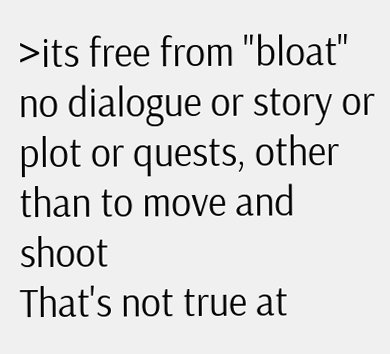>its free from "bloat" no dialogue or story or plot or quests, other than to move and shoot
That's not true at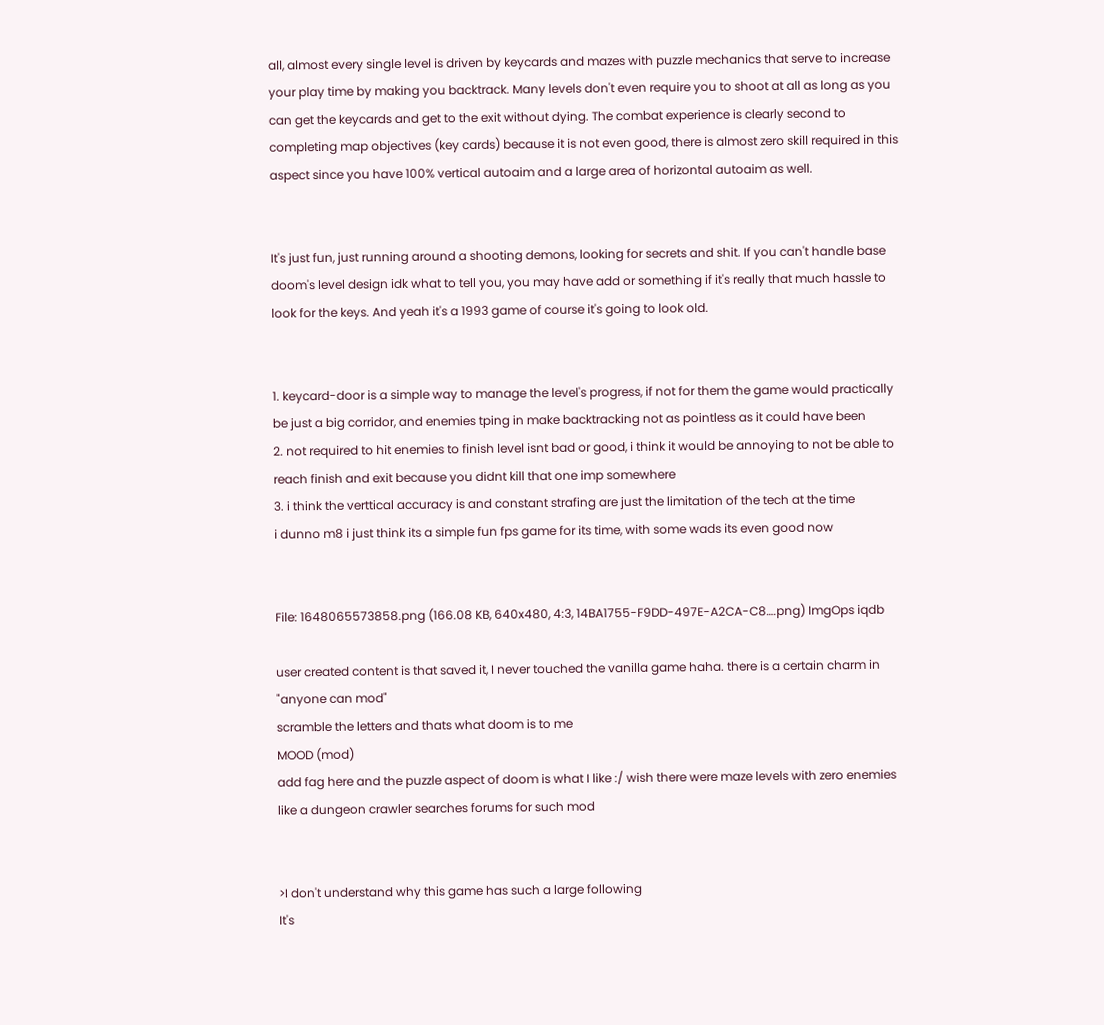all, almost every single level is driven by keycards and mazes with puzzle mechanics that serve to increase your play time by making you backtrack. Many levels don't even require you to shoot at all as long as you can get the keycards and get to the exit without dying. The combat experience is clearly second to completing map objectives (key cards) because it is not even good, there is almost zero skill required in this aspect since you have 100% vertical autoaim and a large area of horizontal autoaim as well.


It's just fun, just running around a shooting demons, looking for secrets and shit. If you can't handle base doom's level design idk what to tell you, you may have add or something if it's really that much hassle to look for the keys. And yeah it's a 1993 game of course it's going to look old.


1. keycard-door is a simple way to manage the level's progress, if not for them the game would practically be just a big corridor, and enemies tping in make backtracking not as pointless as it could have been
2. not required to hit enemies to finish level isnt bad or good, i think it would be annoying to not be able to reach finish and exit because you didnt kill that one imp somewhere
3. i think the verttical accuracy is and constant strafing are just the limitation of the tech at the time
i dunno m8 i just think its a simple fun fps game for its time, with some wads its even good now


File: 1648065573858.png (166.08 KB, 640x480, 4:3, 14BA1755-F9DD-497E-A2CA-C8….png) ImgOps iqdb

user created content is that saved it, I never touched the vanilla game haha. there is a certain charm in "anyone can mod"
scramble the letters and thats what doom is to me
MOOD (mod)
add fag here and the puzzle aspect of doom is what I like :/ wish there were maze levels with zero enemies like a dungeon crawler searches forums for such mod


>I don't understand why this game has such a large following
It's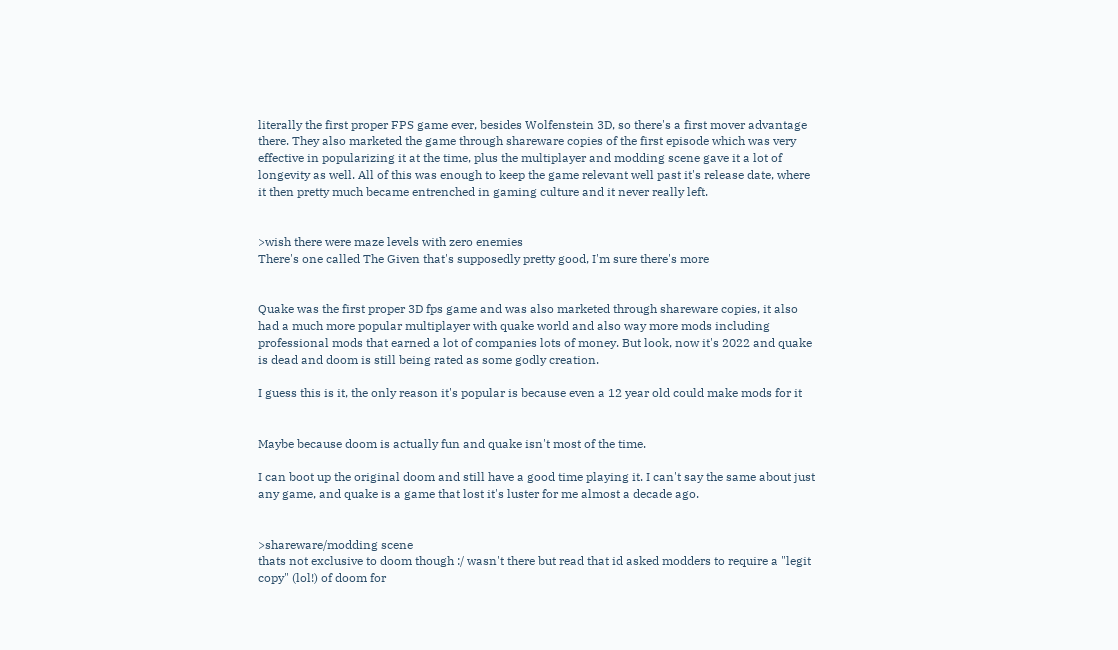literally the first proper FPS game ever, besides Wolfenstein 3D, so there's a first mover advantage there. They also marketed the game through shareware copies of the first episode which was very effective in popularizing it at the time, plus the multiplayer and modding scene gave it a lot of longevity as well. All of this was enough to keep the game relevant well past it's release date, where it then pretty much became entrenched in gaming culture and it never really left.


>wish there were maze levels with zero enemies
There's one called The Given that's supposedly pretty good, I'm sure there's more


Quake was the first proper 3D fps game and was also marketed through shareware copies, it also had a much more popular multiplayer with quake world and also way more mods including professional mods that earned a lot of companies lots of money. But look, now it's 2022 and quake is dead and doom is still being rated as some godly creation.

I guess this is it, the only reason it's popular is because even a 12 year old could make mods for it


Maybe because doom is actually fun and quake isn't most of the time.

I can boot up the original doom and still have a good time playing it. I can't say the same about just any game, and quake is a game that lost it's luster for me almost a decade ago.


>shareware/modding scene
thats not exclusive to doom though :/ wasn't there but read that id asked modders to require a "legit copy" (lol!) of doom for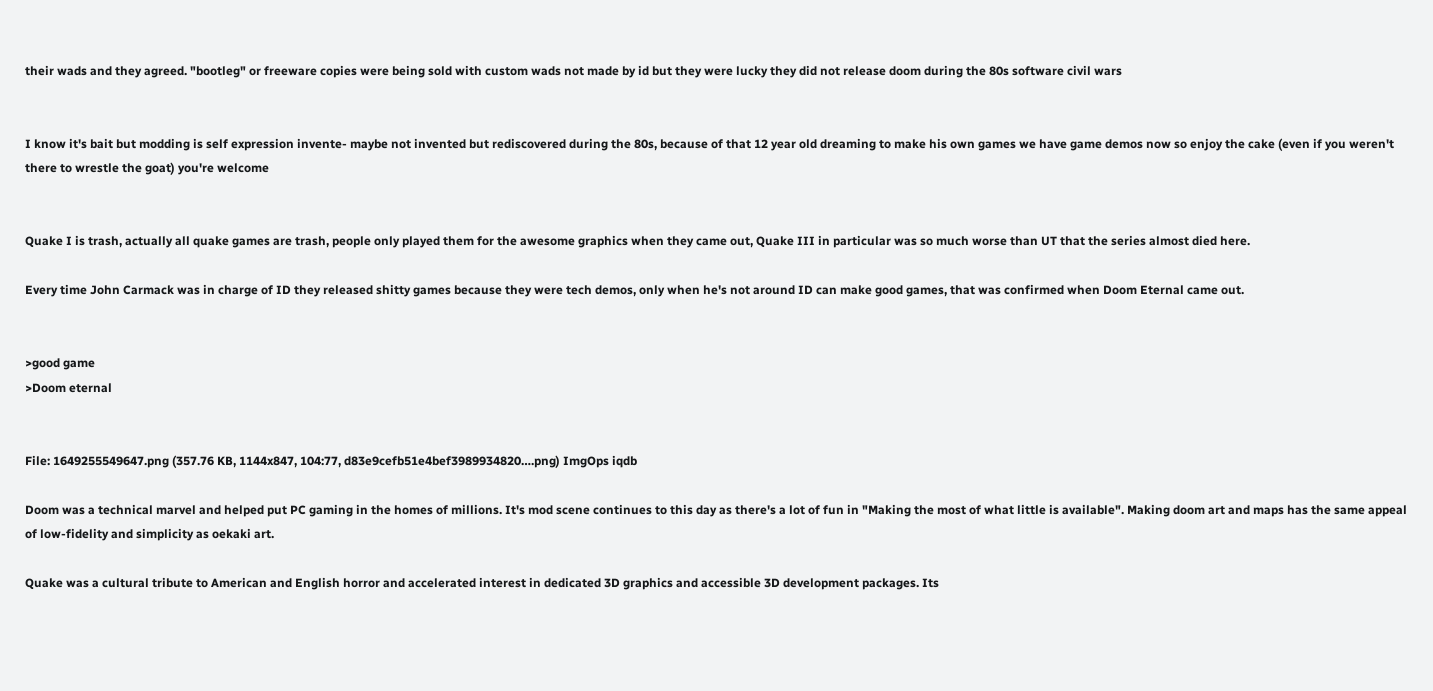their wads and they agreed. "bootleg" or freeware copies were being sold with custom wads not made by id but they were lucky they did not release doom during the 80s software civil wars


I know it's bait but modding is self expression invente- maybe not invented but rediscovered during the 80s, because of that 12 year old dreaming to make his own games we have game demos now so enjoy the cake (even if you weren't there to wrestle the goat) you're welcome


Quake I is trash, actually all quake games are trash, people only played them for the awesome graphics when they came out, Quake III in particular was so much worse than UT that the series almost died here.

Every time John Carmack was in charge of ID they released shitty games because they were tech demos, only when he's not around ID can make good games, that was confirmed when Doom Eternal came out.


>good game
>Doom eternal


File: 1649255549647.png (357.76 KB, 1144x847, 104:77, d83e9cefb51e4bef3989934820….png) ImgOps iqdb

Doom was a technical marvel and helped put PC gaming in the homes of millions. It's mod scene continues to this day as there's a lot of fun in "Making the most of what little is available". Making doom art and maps has the same appeal of low-fidelity and simplicity as oekaki art.

Quake was a cultural tribute to American and English horror and accelerated interest in dedicated 3D graphics and accessible 3D development packages. Its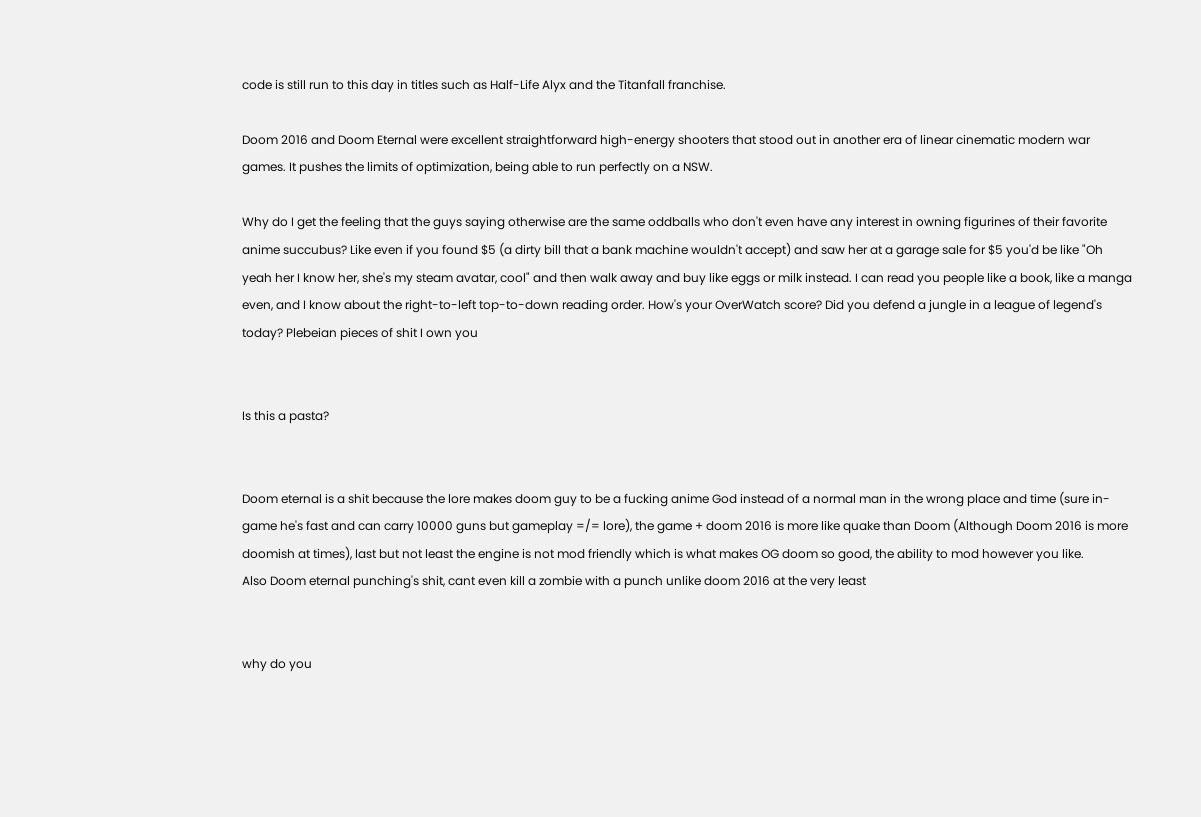code is still run to this day in titles such as Half-Life Alyx and the Titanfall franchise.

Doom 2016 and Doom Eternal were excellent straightforward high-energy shooters that stood out in another era of linear cinematic modern war games. It pushes the limits of optimization, being able to run perfectly on a NSW.

Why do I get the feeling that the guys saying otherwise are the same oddballs who don't even have any interest in owning figurines of their favorite anime succubus? Like even if you found $5 (a dirty bill that a bank machine wouldn't accept) and saw her at a garage sale for $5 you'd be like "Oh yeah her I know her, she's my steam avatar, cool" and then walk away and buy like eggs or milk instead. I can read you people like a book, like a manga even, and I know about the right-to-left top-to-down reading order. How's your OverWatch score? Did you defend a jungle in a league of legend's today? Plebeian pieces of shit I own you


Is this a pasta?


Doom eternal is a shit because the lore makes doom guy to be a fucking anime God instead of a normal man in the wrong place and time (sure in-game he's fast and can carry 10000 guns but gameplay =/= lore), the game + doom 2016 is more like quake than Doom (Although Doom 2016 is more doomish at times), last but not least the engine is not mod friendly which is what makes OG doom so good, the ability to mod however you like.
Also Doom eternal punching's shit, cant even kill a zombie with a punch unlike doom 2016 at the very least


why do you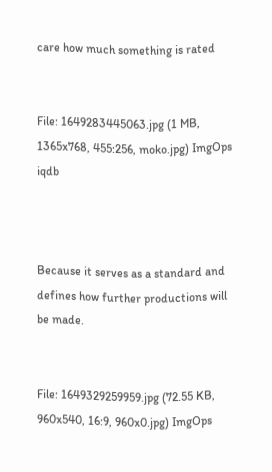care how much something is rated


File: 1649283445063.jpg (1 MB, 1365x768, 455:256, moko.jpg) ImgOps iqdb



Because it serves as a standard and defines how further productions will be made.


File: 1649329259959.jpg (72.55 KB, 960x540, 16:9, 960x0.jpg) ImgOps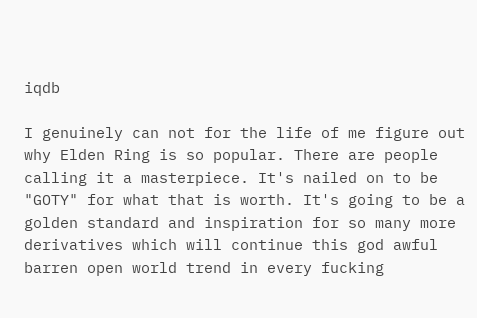iqdb

I genuinely can not for the life of me figure out why Elden Ring is so popular. There are people calling it a masterpiece. It's nailed on to be "GOTY" for what that is worth. It's going to be a golden standard and inspiration for so many more derivatives which will continue this god awful barren open world trend in every fucking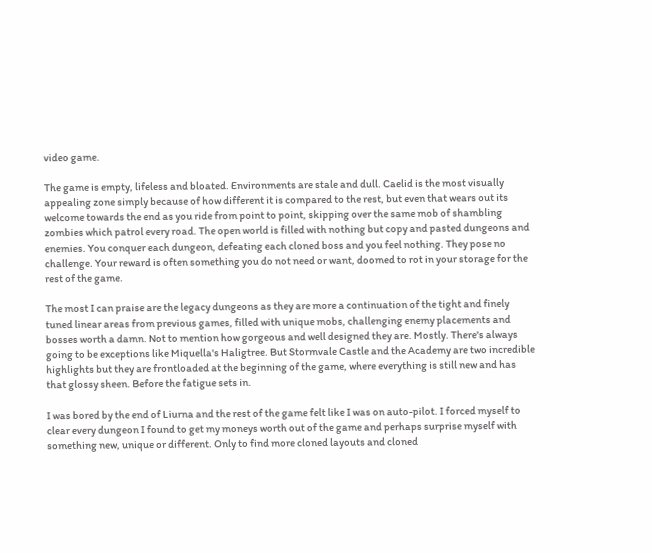video game.

The game is empty, lifeless and bloated. Environments are stale and dull. Caelid is the most visually appealing zone simply because of how different it is compared to the rest, but even that wears out its welcome towards the end as you ride from point to point, skipping over the same mob of shambling zombies which patrol every road. The open world is filled with nothing but copy and pasted dungeons and enemies. You conquer each dungeon, defeating each cloned boss and you feel nothing. They pose no challenge. Your reward is often something you do not need or want, doomed to rot in your storage for the rest of the game.

The most I can praise are the legacy dungeons as they are more a continuation of the tight and finely tuned linear areas from previous games, filled with unique mobs, challenging enemy placements and bosses worth a damn. Not to mention how gorgeous and well designed they are. Mostly. There's always going to be exceptions like Miquella's Haligtree. But Stormvale Castle and the Academy are two incredible highlights but they are frontloaded at the beginning of the game, where everything is still new and has that glossy sheen. Before the fatigue sets in.

I was bored by the end of Liurna and the rest of the game felt like I was on auto-pilot. I forced myself to clear every dungeon I found to get my moneys worth out of the game and perhaps surprise myself with something new, unique or different. Only to find more cloned layouts and cloned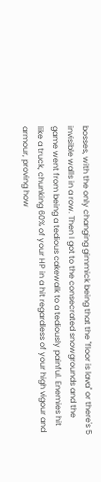bosses, with the only changing gimmick being that the "floor is lava" or there's 5 invisible walls in a row. Then I got to the consecrated snowgrounds and the game went from being a tedious cakewalk to a tediously painful. Enemies hit like a truck, chunking 60% of your HP in a hit regardless of your high vigour and armour, proving how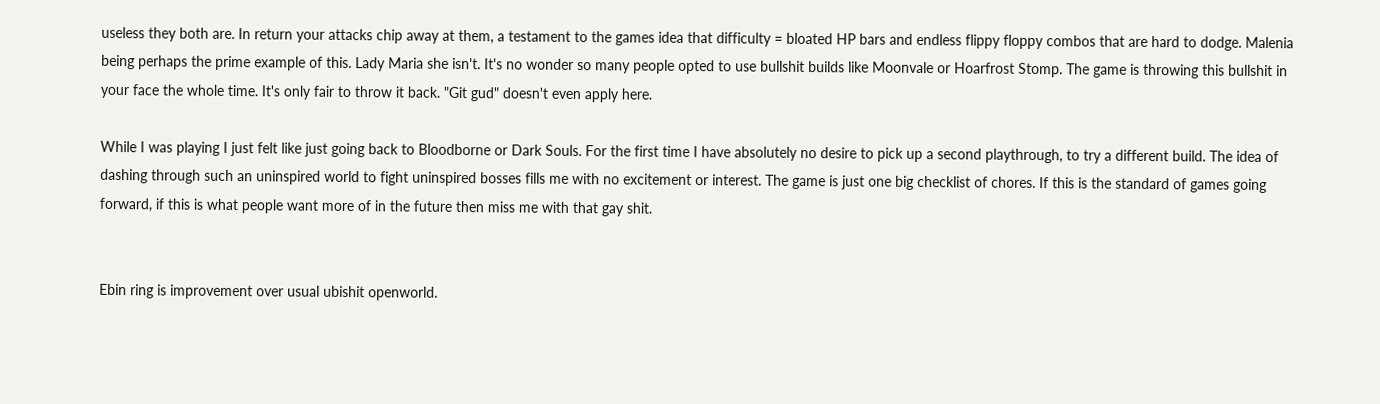useless they both are. In return your attacks chip away at them, a testament to the games idea that difficulty = bloated HP bars and endless flippy floppy combos that are hard to dodge. Malenia being perhaps the prime example of this. Lady Maria she isn't. It's no wonder so many people opted to use bullshit builds like Moonvale or Hoarfrost Stomp. The game is throwing this bullshit in your face the whole time. It's only fair to throw it back. "Git gud" doesn't even apply here.

While I was playing I just felt like just going back to Bloodborne or Dark Souls. For the first time I have absolutely no desire to pick up a second playthrough, to try a different build. The idea of dashing through such an uninspired world to fight uninspired bosses fills me with no excitement or interest. The game is just one big checklist of chores. If this is the standard of games going forward, if this is what people want more of in the future then miss me with that gay shit.


Ebin ring is improvement over usual ubishit openworld.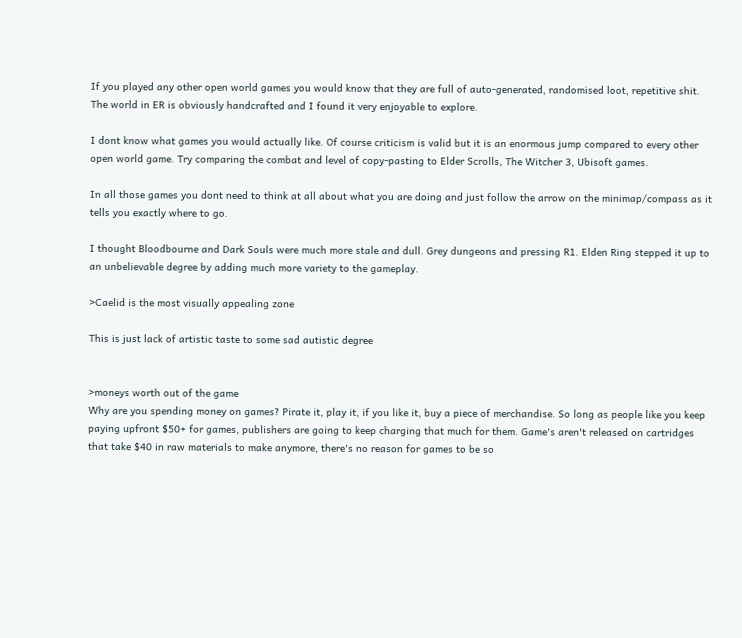If you played any other open world games you would know that they are full of auto-generated, randomised loot, repetitive shit. The world in ER is obviously handcrafted and I found it very enjoyable to explore.

I dont know what games you would actually like. Of course criticism is valid but it is an enormous jump compared to every other open world game. Try comparing the combat and level of copy-pasting to Elder Scrolls, The Witcher 3, Ubisoft games.

In all those games you dont need to think at all about what you are doing and just follow the arrow on the minimap/compass as it tells you exactly where to go.

I thought Bloodbourne and Dark Souls were much more stale and dull. Grey dungeons and pressing R1. Elden Ring stepped it up to an unbelievable degree by adding much more variety to the gameplay.

>Caelid is the most visually appealing zone

This is just lack of artistic taste to some sad autistic degree


>moneys worth out of the game
Why are you spending money on games? Pirate it, play it, if you like it, buy a piece of merchandise. So long as people like you keep paying upfront $50+ for games, publishers are going to keep charging that much for them. Game's aren't released on cartridges that take $40 in raw materials to make anymore, there's no reason for games to be so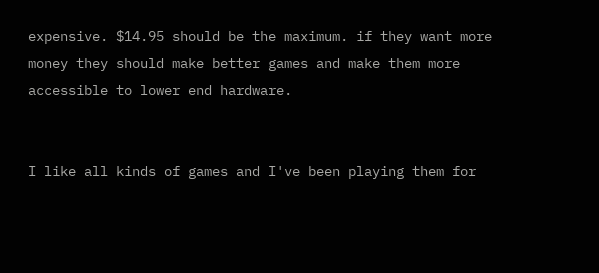expensive. $14.95 should be the maximum. if they want more money they should make better games and make them more accessible to lower end hardware.


I like all kinds of games and I've been playing them for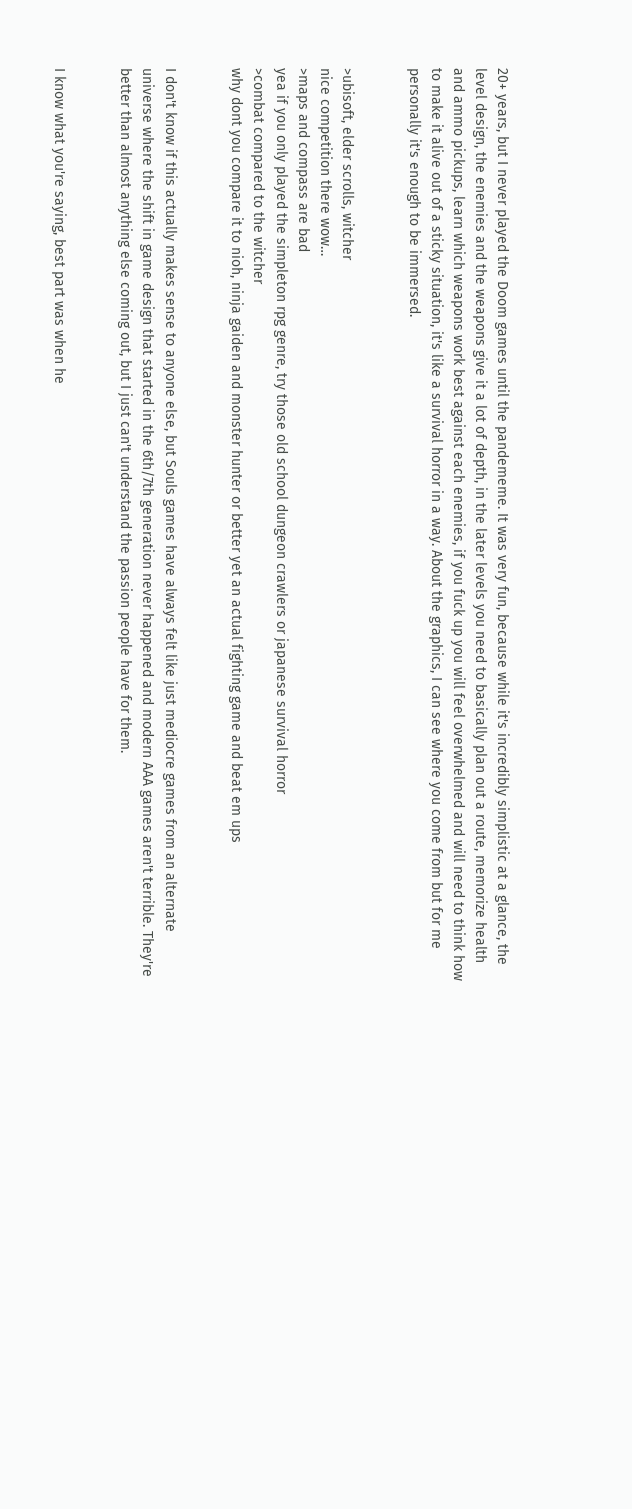20+ years, but I never played the Doom games until the pandememe. It was very fun, because while it's incredibly simplistic at a glance, the level design, the enemies and the weapons give it a lot of depth, in the later levels you need to basically plan out a route, memorize health and ammo pickups, learn which weapons work best against each enemies, if you fuck up you will feel overwhelmed and will need to think how to make it alive out of a sticky situation, it's like a survival horror in a way. About the graphics, I can see where you come from but for me personally it's enough to be immersed.


>ubisoft, elder scrolls, witcher
nice competition there wow…
>maps and compass are bad
yea if you only played the simpleton rpg genre, try those old school dungeon crawlers or japanese survival horror
>combat compared to the witcher
why dont you compare it to nioh, ninja gaiden and monster hunter or better yet an actual fighting game and beat em ups


I don't know if this actually makes sense to anyone else, but Souls games have always felt like just mediocre games from an alternate universe where the shift in game design that started in the 6th/7th generation never happened and modern AAA games aren't terrible. They're better than almost anything else coming out, but I just can't understand the passion people have for them.


I know what you're saying, best part was when he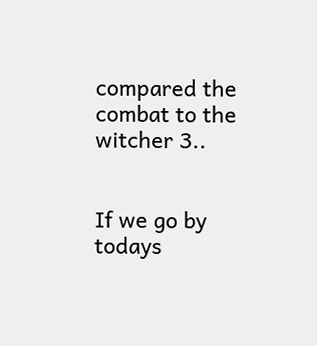compared the combat to the witcher 3..


If we go by todays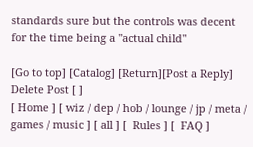standards sure but the controls was decent for the time being a "actual child"

[Go to top] [Catalog] [Return][Post a Reply]
Delete Post [ ]
[ Home ] [ wiz / dep / hob / lounge / jp / meta / games / music ] [ all ] [  Rules ] [  FAQ ]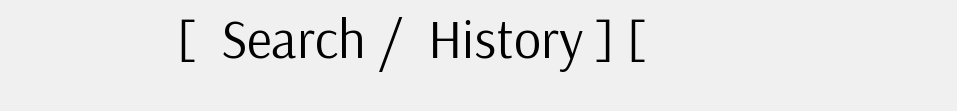[  Search /  History ] [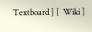Textboard ] [  Wiki ]